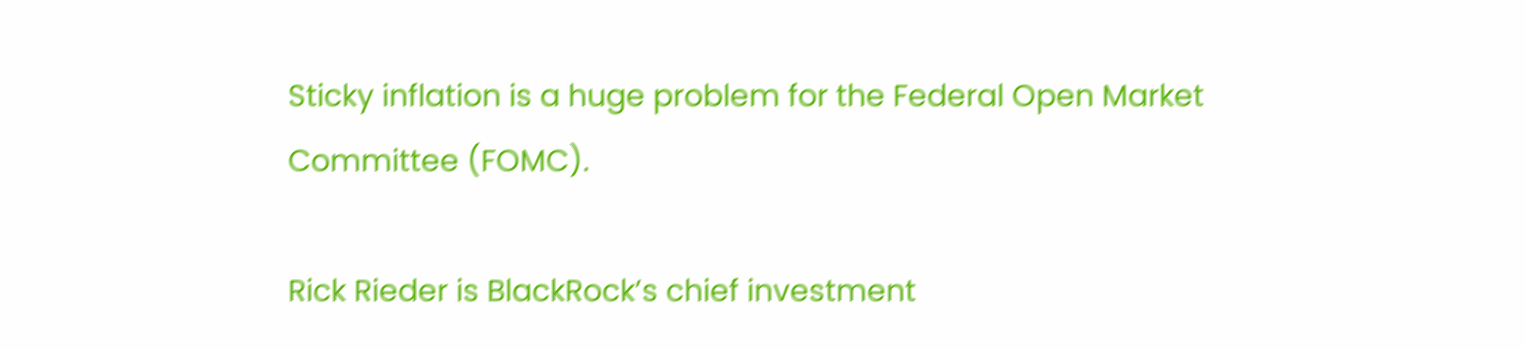Sticky inflation is a huge problem for the Federal Open Market Committee (FOMC).

Rick Rieder is BlackRock’s chief investment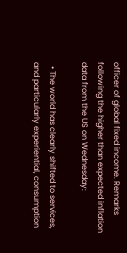officer of global fixed income. Remarks following the higher than expected inflation data from the US on Wednesday:

  • The world has clearly shifted to services, and particularly experiential, consumption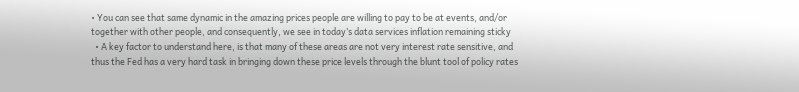• You can see that same dynamic in the amazing prices people are willing to pay to be at events, and/or together with other people, and consequently, we see in today’s data services inflation remaining sticky
  • A key factor to understand here, is that many of these areas are not very interest rate sensitive, and thus the Fed has a very hard task in bringing down these price levels through the blunt tool of policy rates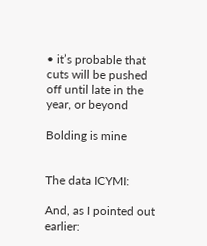• it’s probable that cuts will be pushed off until late in the year, or beyond

Bolding is mine


The data ICYMI:

And, as I pointed out earlier: